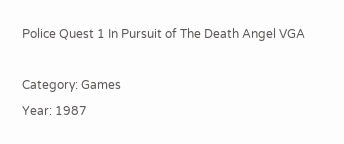Police Quest 1 In Pursuit of The Death Angel VGA

Category: Games
Year: 1987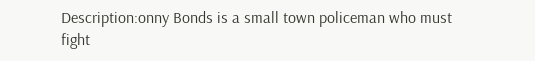Description:onny Bonds is a small town policeman who must fight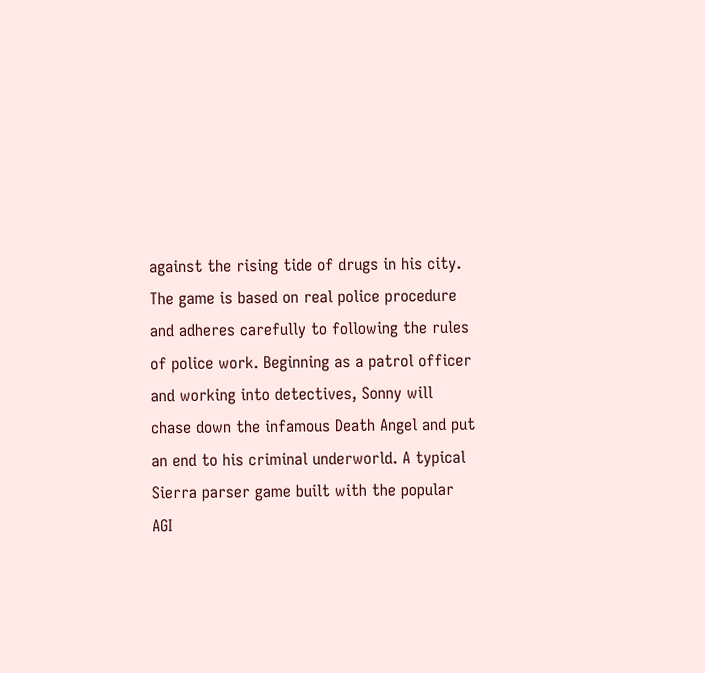against the rising tide of drugs in his city. The game is based on real police procedure and adheres carefully to following the rules of police work. Beginning as a patrol officer and working into detectives, Sonny will chase down the infamous Death Angel and put an end to his criminal underworld. A typical Sierra parser game built with the popular AGI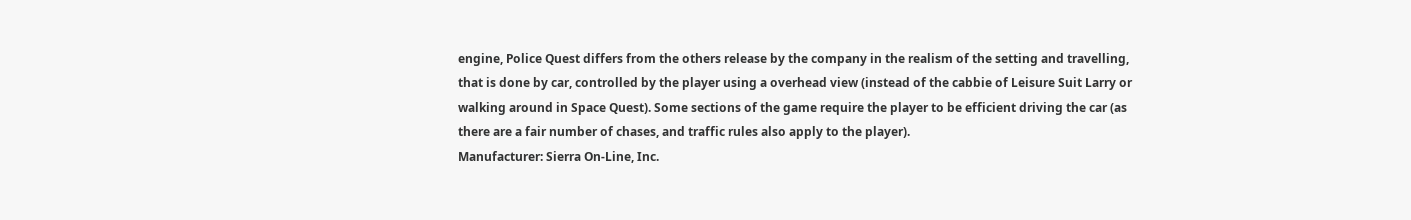engine, Police Quest differs from the others release by the company in the realism of the setting and travelling, that is done by car, controlled by the player using a overhead view (instead of the cabbie of Leisure Suit Larry or walking around in Space Quest). Some sections of the game require the player to be efficient driving the car (as there are a fair number of chases, and traffic rules also apply to the player).
Manufacturer: Sierra On-Line, Inc.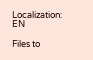Localization: EN

Files to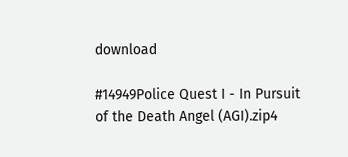download

#14949Police Quest I - In Pursuit of the Death Angel (AGI).zip4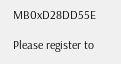MB0xD28DD55E

Please register to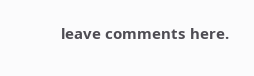leave comments here.